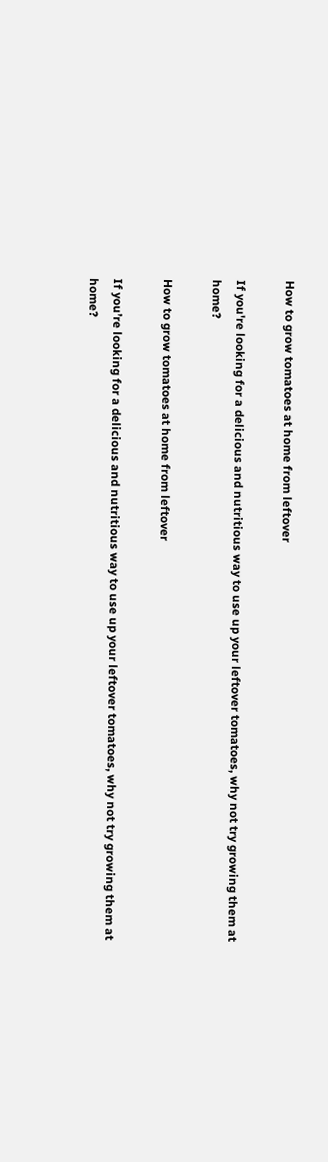How to grow tomatoes at home from leftover

If you're looking for a delicious and nutritious way to use up your leftover tomatoes, why not try growing them at home?

How to grow tomatoes at home from leftover

If you’re looking for a delicious and nutritious way to use up your leftover tomatoes, why not try growing them at home?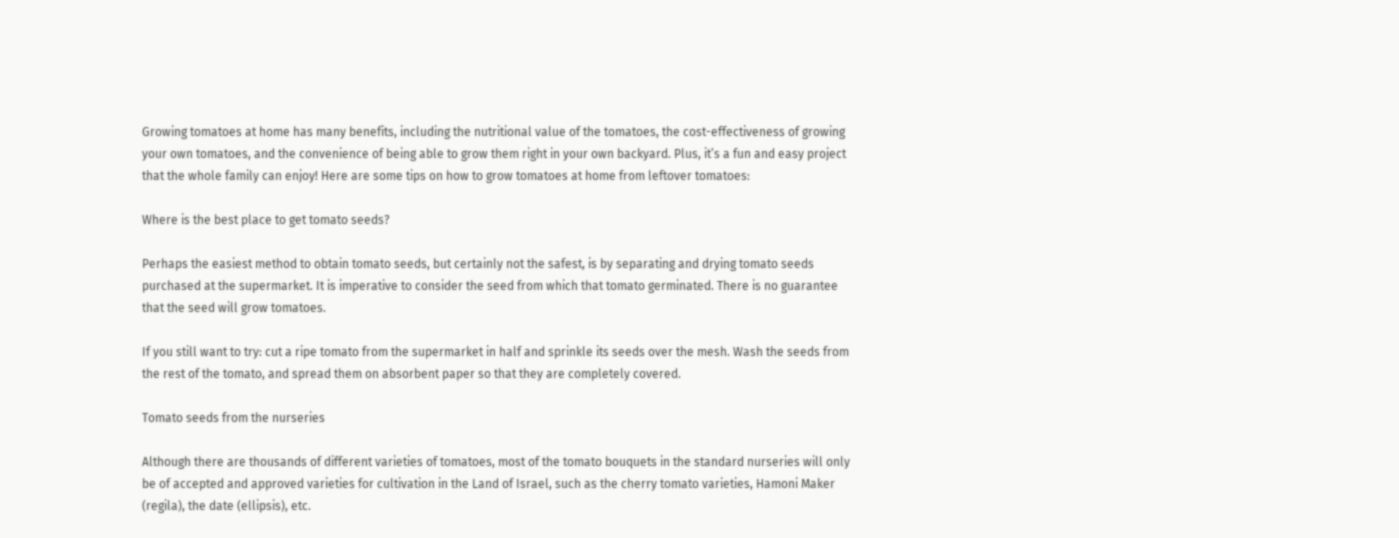Growing tomatoes at home has many benefits, including the nutritional value of the tomatoes, the cost-effectiveness of growing your own tomatoes, and the convenience of being able to grow them right in your own backyard. Plus, it’s a fun and easy project that the whole family can enjoy! Here are some tips on how to grow tomatoes at home from leftover tomatoes:

Where is the best place to get tomato seeds?

Perhaps the easiest method to obtain tomato seeds, but certainly not the safest, is by separating and drying tomato seeds purchased at the supermarket. It is imperative to consider the seed from which that tomato germinated. There is no guarantee that the seed will grow tomatoes.

If you still want to try: cut a ripe tomato from the supermarket in half and sprinkle its seeds over the mesh. Wash the seeds from the rest of the tomato, and spread them on absorbent paper so that they are completely covered.

Tomato seeds from the nurseries

Although there are thousands of different varieties of tomatoes, most of the tomato bouquets in the standard nurseries will only be of accepted and approved varieties for cultivation in the Land of Israel, such as the cherry tomato varieties, Hamoni Maker (regila), the date (ellipsis), etc.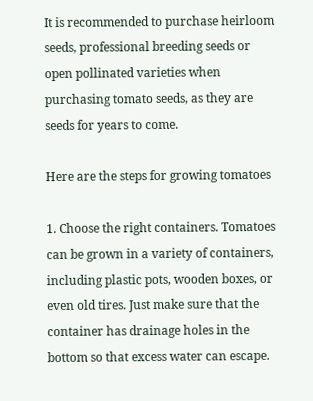It is recommended to purchase heirloom seeds, professional breeding seeds or open pollinated varieties when purchasing tomato seeds, as they are seeds for years to come.

Here are the steps for growing tomatoes

1. Choose the right containers. Tomatoes can be grown in a variety of containers, including plastic pots, wooden boxes, or even old tires. Just make sure that the container has drainage holes in the bottom so that excess water can escape.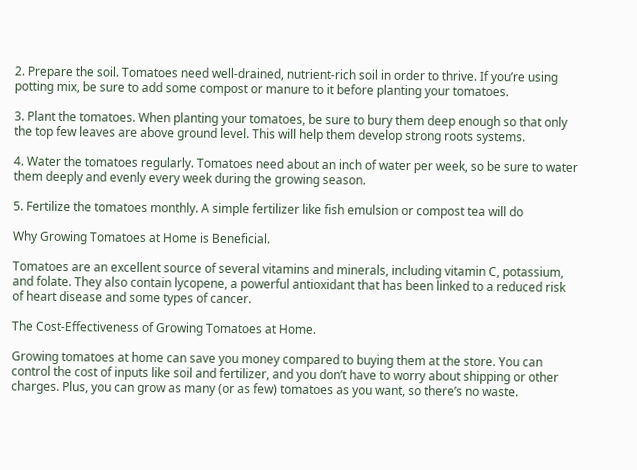2. Prepare the soil. Tomatoes need well-drained, nutrient-rich soil in order to thrive. If you’re using potting mix, be sure to add some compost or manure to it before planting your tomatoes.

3. Plant the tomatoes. When planting your tomatoes, be sure to bury them deep enough so that only the top few leaves are above ground level. This will help them develop strong roots systems.

4. Water the tomatoes regularly. Tomatoes need about an inch of water per week, so be sure to water them deeply and evenly every week during the growing season.

5. Fertilize the tomatoes monthly. A simple fertilizer like fish emulsion or compost tea will do

Why Growing Tomatoes at Home is Beneficial.

Tomatoes are an excellent source of several vitamins and minerals, including vitamin C, potassium, and folate. They also contain lycopene, a powerful antioxidant that has been linked to a reduced risk of heart disease and some types of cancer.

The Cost-Effectiveness of Growing Tomatoes at Home.

Growing tomatoes at home can save you money compared to buying them at the store. You can control the cost of inputs like soil and fertilizer, and you don’t have to worry about shipping or other charges. Plus, you can grow as many (or as few) tomatoes as you want, so there’s no waste.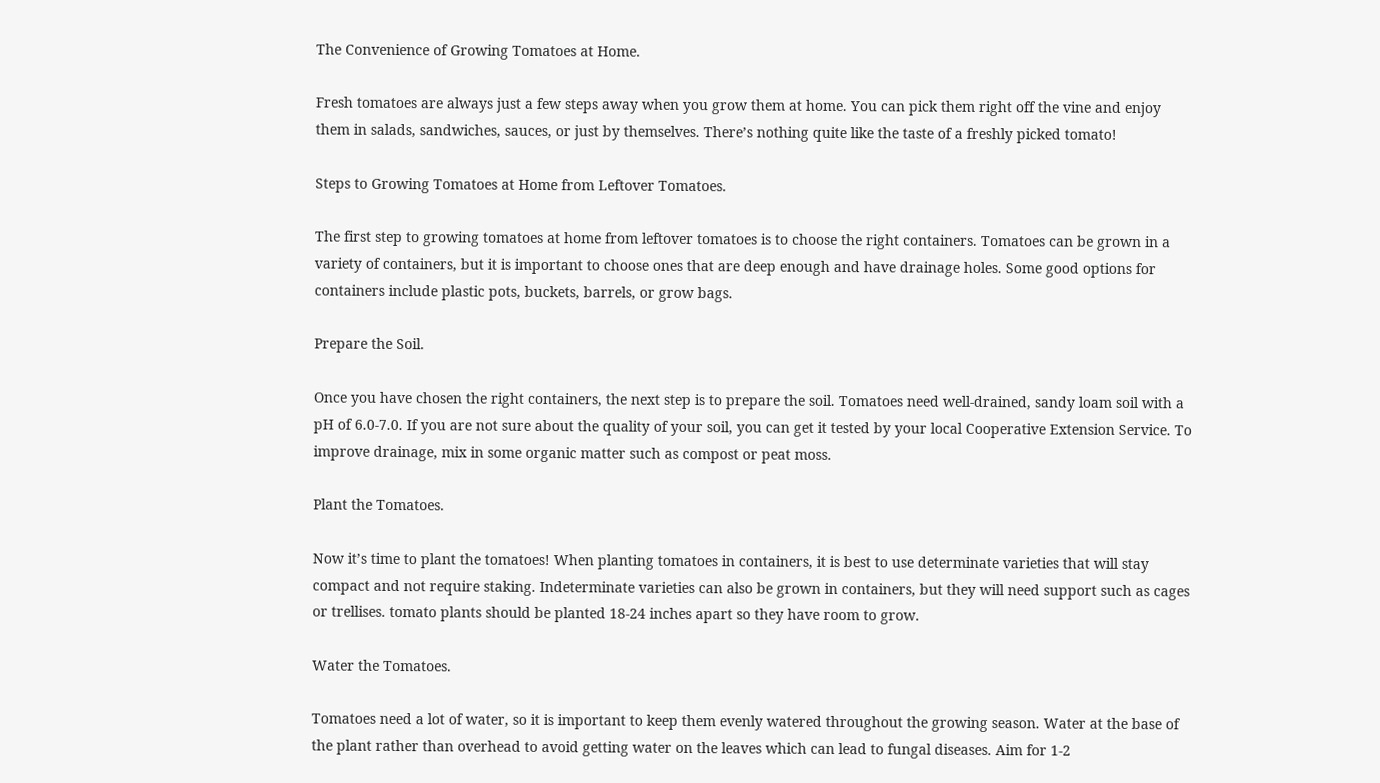The Convenience of Growing Tomatoes at Home.

Fresh tomatoes are always just a few steps away when you grow them at home. You can pick them right off the vine and enjoy them in salads, sandwiches, sauces, or just by themselves. There’s nothing quite like the taste of a freshly picked tomato!

Steps to Growing Tomatoes at Home from Leftover Tomatoes.

The first step to growing tomatoes at home from leftover tomatoes is to choose the right containers. Tomatoes can be grown in a variety of containers, but it is important to choose ones that are deep enough and have drainage holes. Some good options for containers include plastic pots, buckets, barrels, or grow bags.

Prepare the Soil.

Once you have chosen the right containers, the next step is to prepare the soil. Tomatoes need well-drained, sandy loam soil with a pH of 6.0-7.0. If you are not sure about the quality of your soil, you can get it tested by your local Cooperative Extension Service. To improve drainage, mix in some organic matter such as compost or peat moss.

Plant the Tomatoes.

Now it’s time to plant the tomatoes! When planting tomatoes in containers, it is best to use determinate varieties that will stay compact and not require staking. Indeterminate varieties can also be grown in containers, but they will need support such as cages or trellises. tomato plants should be planted 18-24 inches apart so they have room to grow.

Water the Tomatoes.

Tomatoes need a lot of water, so it is important to keep them evenly watered throughout the growing season. Water at the base of the plant rather than overhead to avoid getting water on the leaves which can lead to fungal diseases. Aim for 1-2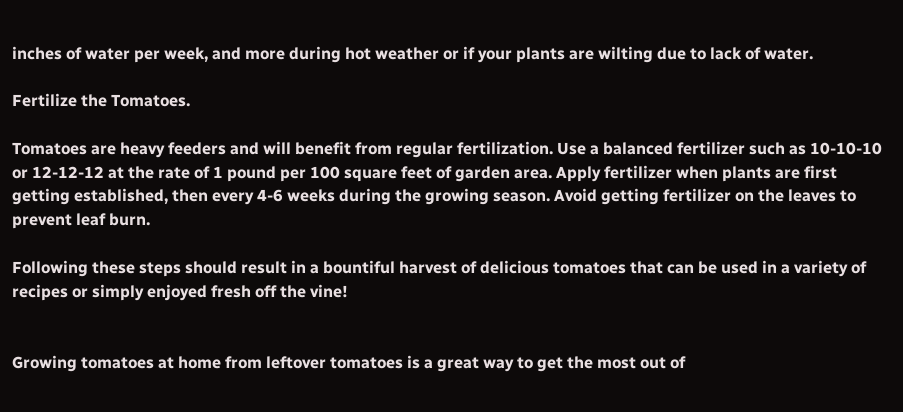inches of water per week, and more during hot weather or if your plants are wilting due to lack of water.

Fertilize the Tomatoes.

Tomatoes are heavy feeders and will benefit from regular fertilization. Use a balanced fertilizer such as 10-10-10 or 12-12-12 at the rate of 1 pound per 100 square feet of garden area. Apply fertilizer when plants are first getting established, then every 4-6 weeks during the growing season. Avoid getting fertilizer on the leaves to prevent leaf burn.

Following these steps should result in a bountiful harvest of delicious tomatoes that can be used in a variety of recipes or simply enjoyed fresh off the vine!


Growing tomatoes at home from leftover tomatoes is a great way to get the most out of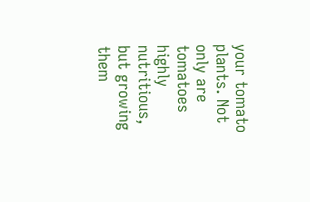your tomato plants. Not only are tomatoes highly nutritious, but growing them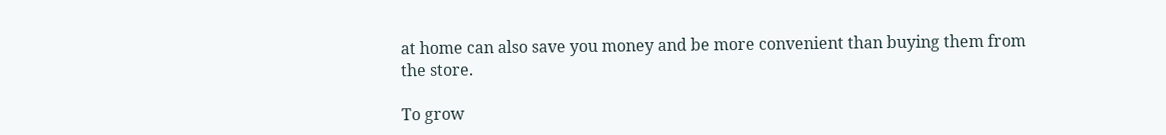at home can also save you money and be more convenient than buying them from the store.

To grow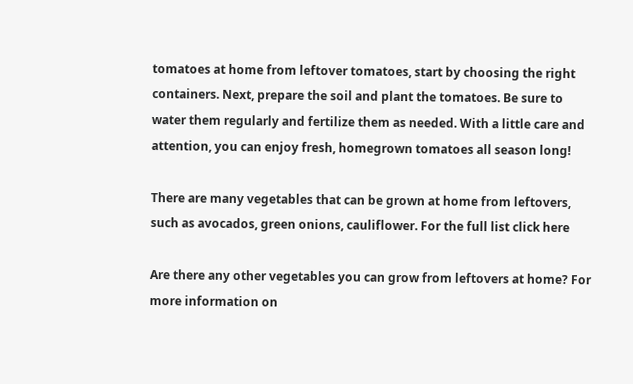tomatoes at home from leftover tomatoes, start by choosing the right containers. Next, prepare the soil and plant the tomatoes. Be sure to water them regularly and fertilize them as needed. With a little care and attention, you can enjoy fresh, homegrown tomatoes all season long!

There are many vegetables that can be grown at home from leftovers, such as avocados, green onions, cauliflower. For the full list click here

Are there any other vegetables you can grow from leftovers at home? For more information on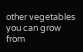other vegetables you can grow from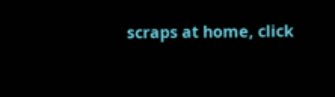scraps at home, click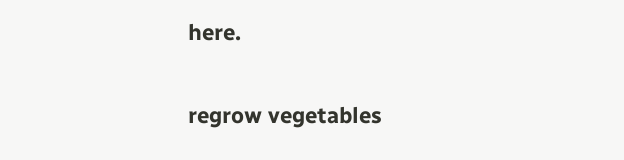here.

regrow vegetables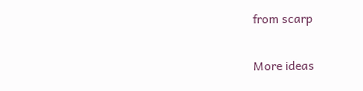from scarp

More ideas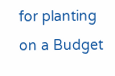for planting on a Budget